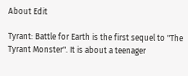About Edit

Tyrant: Battle for Earth is the first sequel to "The Tyrant Monster". It is about a teenager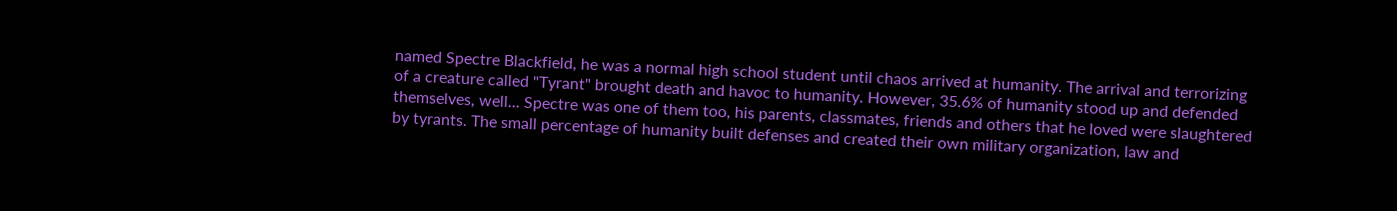named Spectre Blackfield, he was a normal high school student until chaos arrived at humanity. The arrival and terrorizing of a creature called "Tyrant" brought death and havoc to humanity. However, 35.6% of humanity stood up and defended themselves, well... Spectre was one of them too, his parents, classmates, friends and others that he loved were slaughtered by tyrants. The small percentage of humanity built defenses and created their own military organization, law and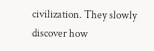civilization. They slowly discover how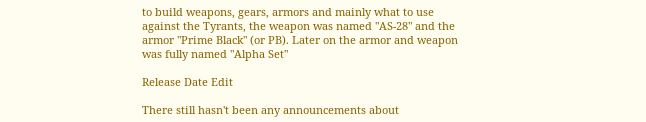to build weapons, gears, armors and mainly what to use against the Tyrants, the weapon was named "AS-28" and the armor "Prime Black" (or PB). Later on the armor and weapon was fully named "Alpha Set"

Release Date Edit

There still hasn't been any announcements about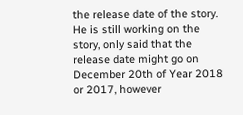the release date of the story. He is still working on the story, only said that the release date might go on December 20th of Year 2018 or 2017, however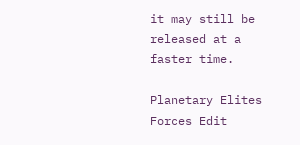it may still be released at a faster time.

Planetary Elites Forces Edit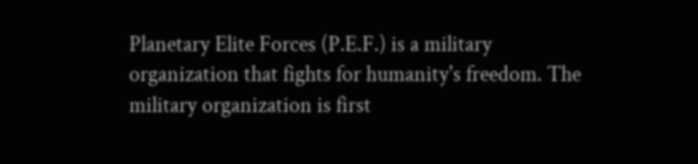Planetary Elite Forces (P.E.F.) is a military organization that fights for humanity's freedom. The military organization is first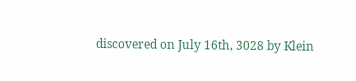discovered on July 16th, 3028 by Klein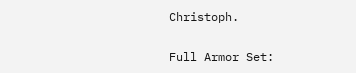Christoph.

Full Armor Set: